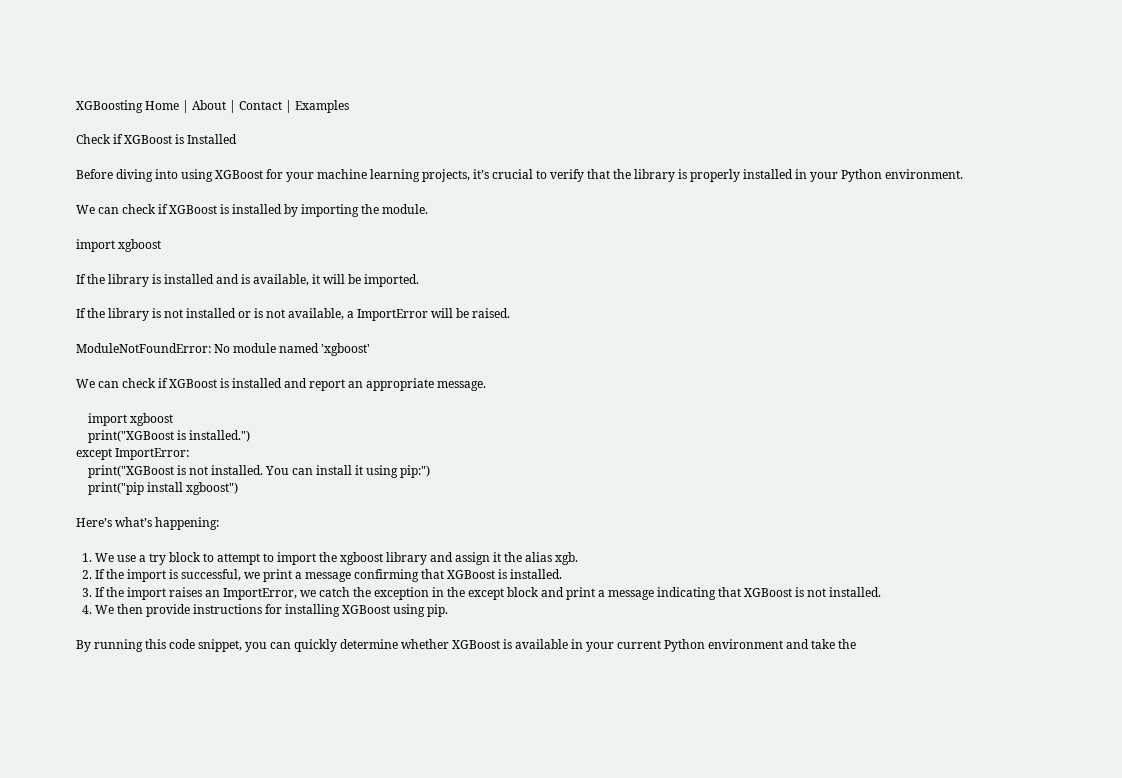XGBoosting Home | About | Contact | Examples

Check if XGBoost is Installed

Before diving into using XGBoost for your machine learning projects, it’s crucial to verify that the library is properly installed in your Python environment.

We can check if XGBoost is installed by importing the module.

import xgboost

If the library is installed and is available, it will be imported.

If the library is not installed or is not available, a ImportError will be raised.

ModuleNotFoundError: No module named 'xgboost'

We can check if XGBoost is installed and report an appropriate message.

    import xgboost
    print("XGBoost is installed.")
except ImportError:
    print("XGBoost is not installed. You can install it using pip:")
    print("pip install xgboost")

Here’s what’s happening:

  1. We use a try block to attempt to import the xgboost library and assign it the alias xgb.
  2. If the import is successful, we print a message confirming that XGBoost is installed.
  3. If the import raises an ImportError, we catch the exception in the except block and print a message indicating that XGBoost is not installed.
  4. We then provide instructions for installing XGBoost using pip.

By running this code snippet, you can quickly determine whether XGBoost is available in your current Python environment and take the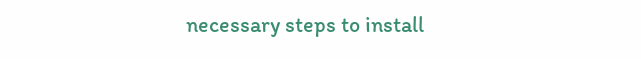necessary steps to install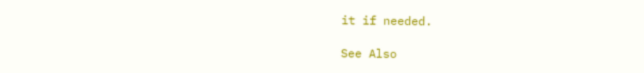it if needed.

See Also